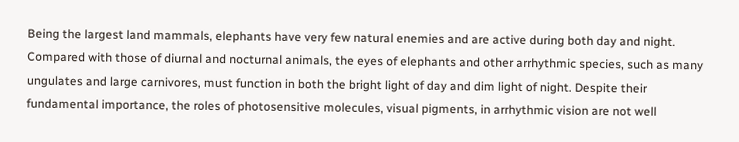Being the largest land mammals, elephants have very few natural enemies and are active during both day and night. Compared with those of diurnal and nocturnal animals, the eyes of elephants and other arrhythmic species, such as many ungulates and large carnivores, must function in both the bright light of day and dim light of night. Despite their fundamental importance, the roles of photosensitive molecules, visual pigments, in arrhythmic vision are not well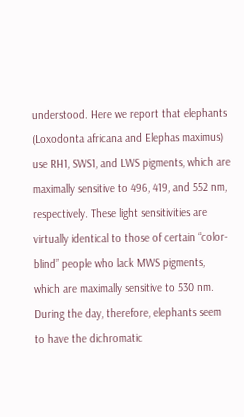understood. Here we report that elephants (Loxodonta africana and Elephas maximus) use RH1, SWS1, and LWS pigments, which are maximally sensitive to 496, 419, and 552 nm, respectively. These light sensitivities are virtually identical to those of certain “color-blind” people who lack MWS pigments, which are maximally sensitive to 530 nm. During the day, therefore, elephants seem to have the dichromatic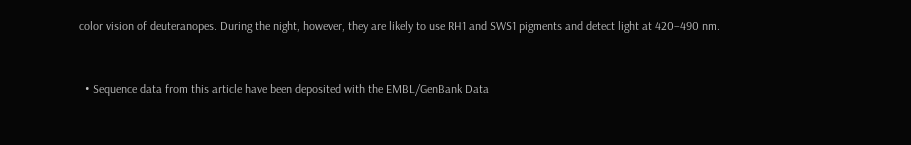color vision of deuteranopes. During the night, however, they are likely to use RH1 and SWS1 pigments and detect light at 420–490 nm.


  • Sequence data from this article have been deposited with the EMBL/GenBank Data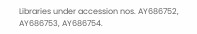Libraries under accession nos. AY686752, AY686753, AY686754.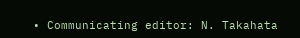• Communicating editor: N. Takahata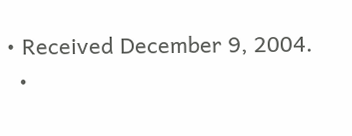• Received December 9, 2004.
  •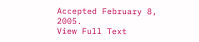Accepted February 8, 2005.
View Full Text